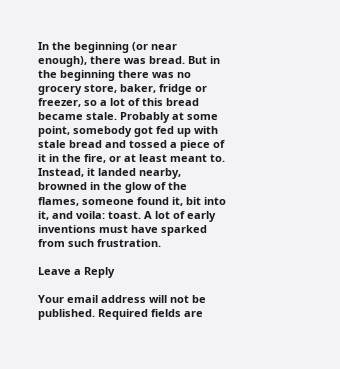In the beginning (or near enough), there was bread. But in the beginning there was no grocery store, baker, fridge or freezer, so a lot of this bread became stale. Probably at some point, somebody got fed up with stale bread and tossed a piece of it in the fire, or at least meant to. Instead, it landed nearby, browned in the glow of the flames, someone found it, bit into it, and voila: toast. A lot of early inventions must have sparked from such frustration.

Leave a Reply

Your email address will not be published. Required fields are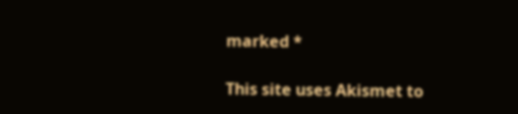marked *

This site uses Akismet to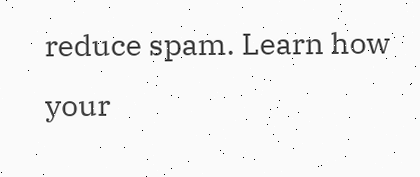reduce spam. Learn how your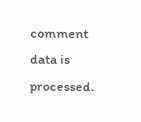comment data is processed.